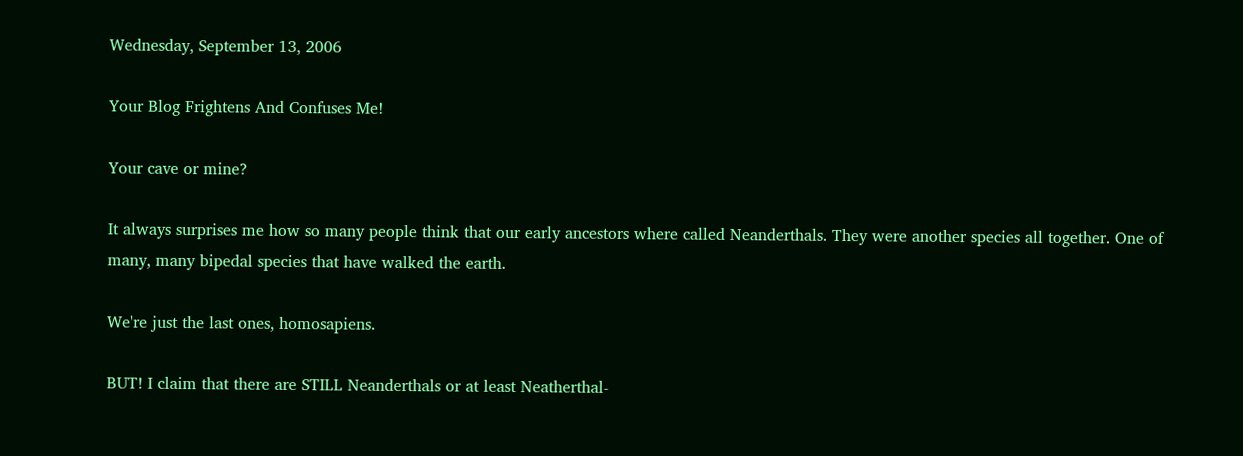Wednesday, September 13, 2006

Your Blog Frightens And Confuses Me!

Your cave or mine?

It always surprises me how so many people think that our early ancestors where called Neanderthals. They were another species all together. One of many, many bipedal species that have walked the earth.

We're just the last ones, homosapiens.

BUT! I claim that there are STILL Neanderthals or at least Neatherthal-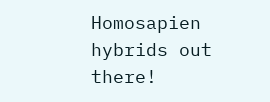Homosapien hybrids out there!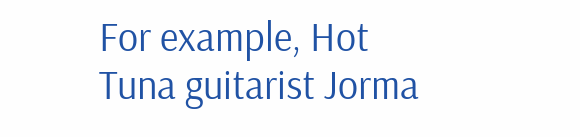For example, Hot Tuna guitarist Jorma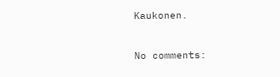Kaukonen.

No comments: